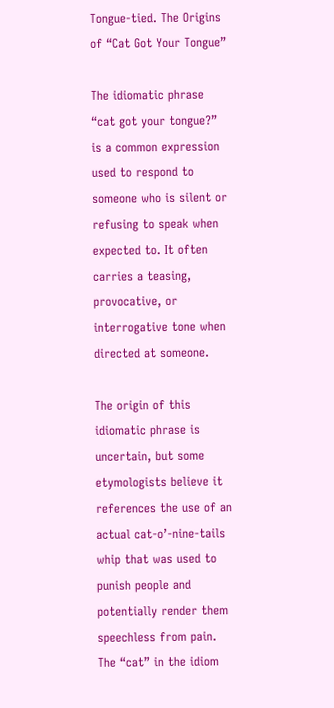Tongue-tied. The Origins of “Cat Got Your Tongue”

The idiomatic phrase “cat got your tongue?” is a common expression used to respond to someone who is silent or refusing to speak when expected to. It often carries a teasing, provocative, or interrogative tone when directed at someone.

The origin of this idiomatic phrase is uncertain, but some etymologists believe it references the use of an actual cat-o’-nine-tails whip that was used to punish people and potentially render them speechless from pain. The “cat” in the idiom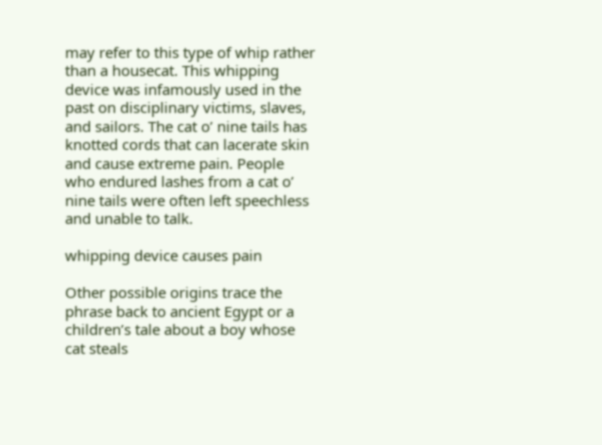may refer to this type of whip rather than a housecat. This whipping device was infamously used in the past on disciplinary victims, slaves, and sailors. The cat o’ nine tails has knotted cords that can lacerate skin and cause extreme pain. People who endured lashes from a cat o’ nine tails were often left speechless and unable to talk.

whipping device causes pain

Other possible origins trace the phrase back to ancient Egypt or a children’s tale about a boy whose cat steals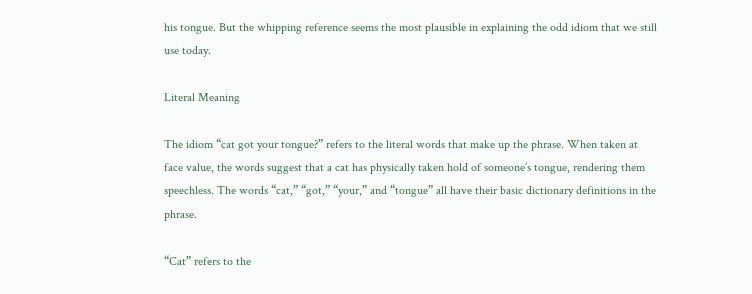his tongue. But the whipping reference seems the most plausible in explaining the odd idiom that we still use today.

Literal Meaning

The idiom “cat got your tongue?” refers to the literal words that make up the phrase. When taken at face value, the words suggest that a cat has physically taken hold of someone’s tongue, rendering them speechless. The words “cat,” “got,” “your,” and “tongue” all have their basic dictionary definitions in the phrase.

“Cat” refers to the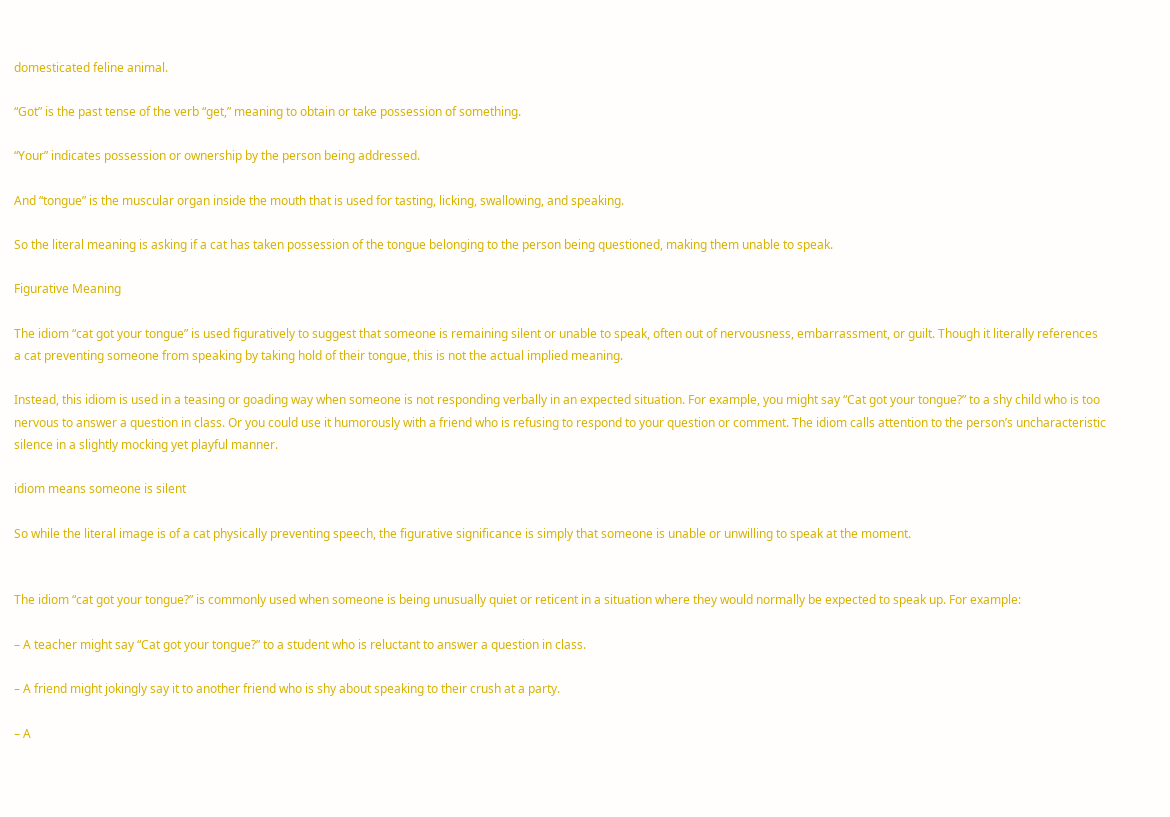domesticated feline animal.

“Got” is the past tense of the verb “get,” meaning to obtain or take possession of something.

“Your” indicates possession or ownership by the person being addressed.

And “tongue” is the muscular organ inside the mouth that is used for tasting, licking, swallowing, and speaking.

So the literal meaning is asking if a cat has taken possession of the tongue belonging to the person being questioned, making them unable to speak.

Figurative Meaning

The idiom “cat got your tongue” is used figuratively to suggest that someone is remaining silent or unable to speak, often out of nervousness, embarrassment, or guilt. Though it literally references a cat preventing someone from speaking by taking hold of their tongue, this is not the actual implied meaning.

Instead, this idiom is used in a teasing or goading way when someone is not responding verbally in an expected situation. For example, you might say “Cat got your tongue?” to a shy child who is too nervous to answer a question in class. Or you could use it humorously with a friend who is refusing to respond to your question or comment. The idiom calls attention to the person’s uncharacteristic silence in a slightly mocking yet playful manner.

idiom means someone is silent

So while the literal image is of a cat physically preventing speech, the figurative significance is simply that someone is unable or unwilling to speak at the moment.


The idiom “cat got your tongue?” is commonly used when someone is being unusually quiet or reticent in a situation where they would normally be expected to speak up. For example:

– A teacher might say “Cat got your tongue?” to a student who is reluctant to answer a question in class.

– A friend might jokingly say it to another friend who is shy about speaking to their crush at a party.

– A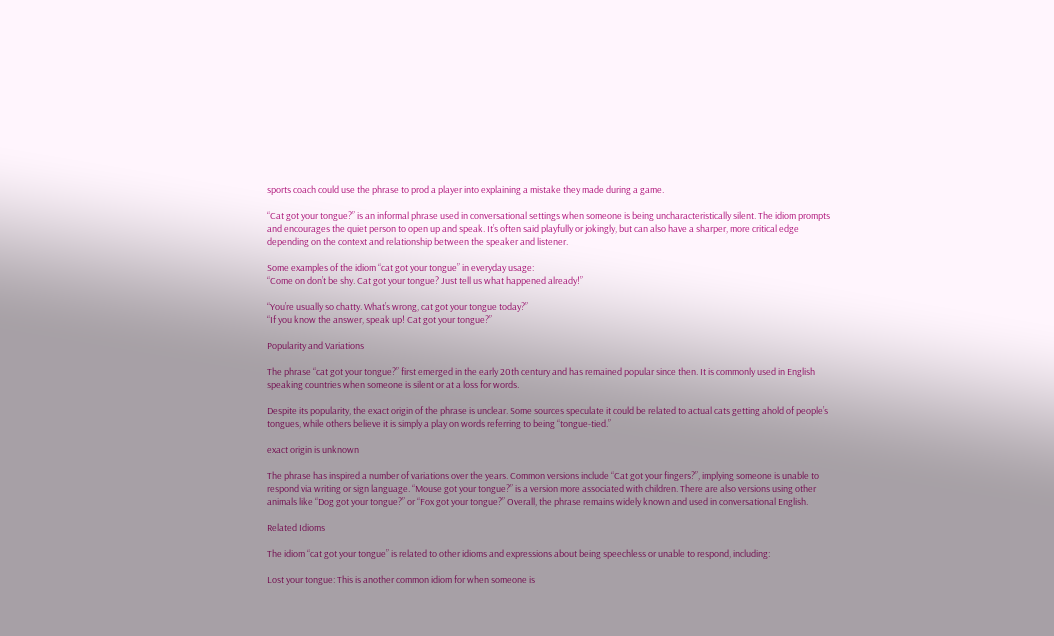sports coach could use the phrase to prod a player into explaining a mistake they made during a game.

“Cat got your tongue?” is an informal phrase used in conversational settings when someone is being uncharacteristically silent. The idiom prompts and encourages the quiet person to open up and speak. It’s often said playfully or jokingly, but can also have a sharper, more critical edge depending on the context and relationship between the speaker and listener.

Some examples of the idiom “cat got your tongue” in everyday usage:
“Come on don’t be shy. Cat got your tongue? Just tell us what happened already!”

“You’re usually so chatty. What’s wrong, cat got your tongue today?”
“If you know the answer, speak up! Cat got your tongue?”

Popularity and Variations

The phrase “cat got your tongue?” first emerged in the early 20th century and has remained popular since then. It is commonly used in English speaking countries when someone is silent or at a loss for words.

Despite its popularity, the exact origin of the phrase is unclear. Some sources speculate it could be related to actual cats getting ahold of people’s tongues, while others believe it is simply a play on words referring to being “tongue-tied.”

exact origin is unknown

The phrase has inspired a number of variations over the years. Common versions include “Cat got your fingers?”, implying someone is unable to respond via writing or sign language. “Mouse got your tongue?” is a version more associated with children. There are also versions using other animals like “Dog got your tongue?” or “Fox got your tongue?” Overall, the phrase remains widely known and used in conversational English.

Related Idioms

The idiom “cat got your tongue” is related to other idioms and expressions about being speechless or unable to respond, including:

Lost your tongue: This is another common idiom for when someone is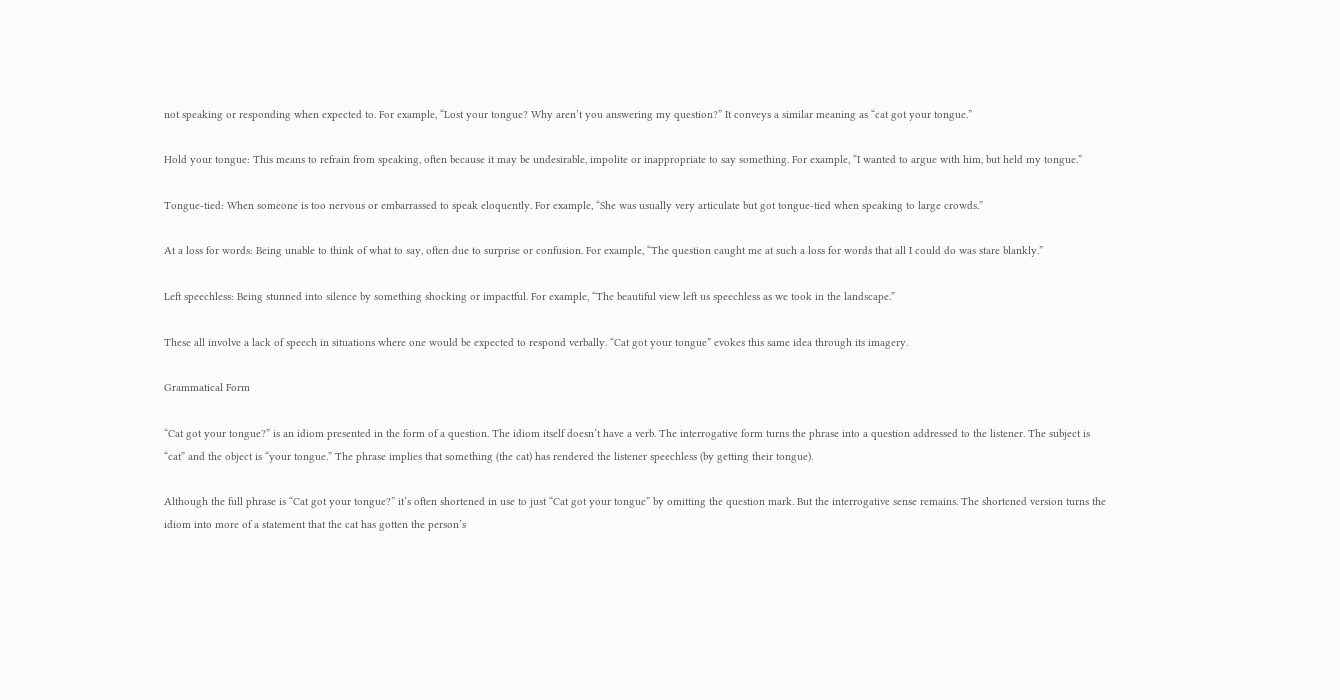not speaking or responding when expected to. For example, “Lost your tongue? Why aren’t you answering my question?” It conveys a similar meaning as “cat got your tongue.”

Hold your tongue: This means to refrain from speaking, often because it may be undesirable, impolite or inappropriate to say something. For example, “I wanted to argue with him, but held my tongue.”

Tongue-tied: When someone is too nervous or embarrassed to speak eloquently. For example, “She was usually very articulate but got tongue-tied when speaking to large crowds.”

At a loss for words: Being unable to think of what to say, often due to surprise or confusion. For example, “The question caught me at such a loss for words that all I could do was stare blankly.”

Left speechless: Being stunned into silence by something shocking or impactful. For example, “The beautiful view left us speechless as we took in the landscape.”

These all involve a lack of speech in situations where one would be expected to respond verbally. “Cat got your tongue” evokes this same idea through its imagery.

Grammatical Form

“Cat got your tongue?” is an idiom presented in the form of a question. The idiom itself doesn’t have a verb. The interrogative form turns the phrase into a question addressed to the listener. The subject is “cat” and the object is “your tongue.” The phrase implies that something (the cat) has rendered the listener speechless (by getting their tongue).

Although the full phrase is “Cat got your tongue?” it’s often shortened in use to just “Cat got your tongue” by omitting the question mark. But the interrogative sense remains. The shortened version turns the idiom into more of a statement that the cat has gotten the person’s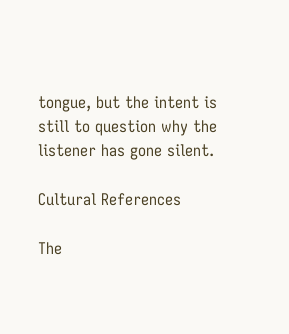tongue, but the intent is still to question why the listener has gone silent.

Cultural References

The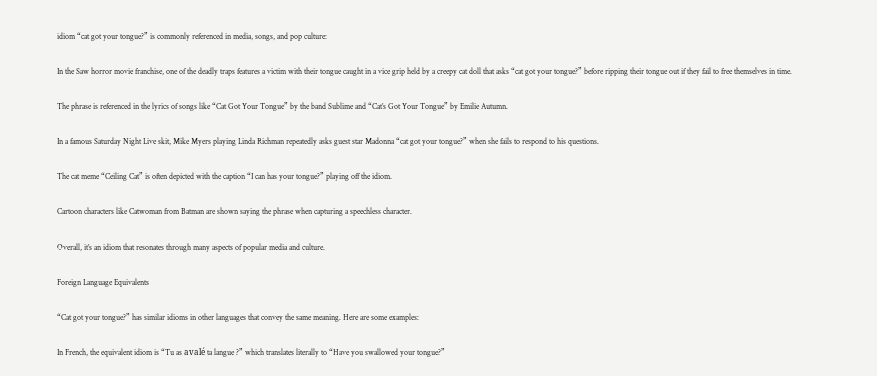idiom “cat got your tongue?” is commonly referenced in media, songs, and pop culture:

In the Saw horror movie franchise, one of the deadly traps features a victim with their tongue caught in a vice grip held by a creepy cat doll that asks “cat got your tongue?” before ripping their tongue out if they fail to free themselves in time.

The phrase is referenced in the lyrics of songs like “Cat Got Your Tongue” by the band Sublime and “Cat’s Got Your Tongue” by Emilie Autumn.

In a famous Saturday Night Live skit, Mike Myers playing Linda Richman repeatedly asks guest star Madonna “cat got your tongue?” when she fails to respond to his questions.

The cat meme “Ceiling Cat” is often depicted with the caption “I can has your tongue?” playing off the idiom.

Cartoon characters like Catwoman from Batman are shown saying the phrase when capturing a speechless character.

Overall, it’s an idiom that resonates through many aspects of popular media and culture.

Foreign Language Equivalents

“Cat got your tongue?” has similar idioms in other languages that convey the same meaning. Here are some examples:

In French, the equivalent idiom is “Tu as avalé ta langue ?” which translates literally to “Have you swallowed your tongue?”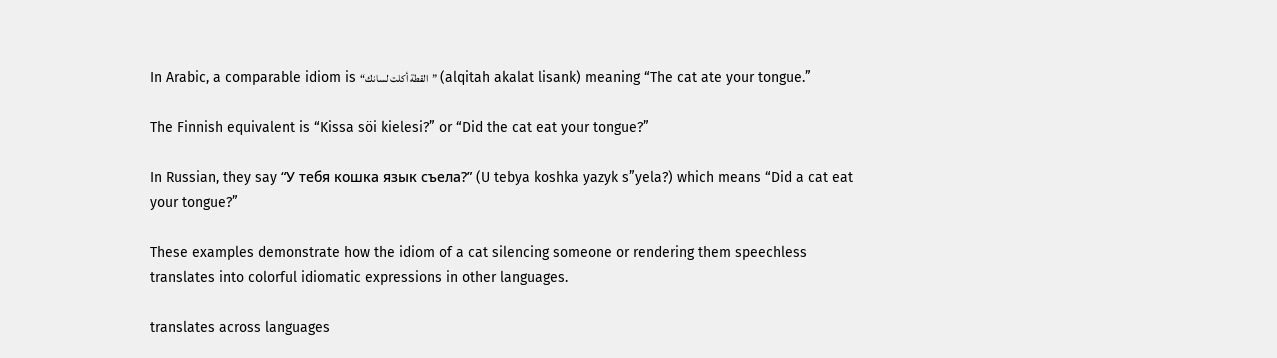In Arabic, a comparable idiom is “القطة أكلت لسانك” (alqitah akalat lisank) meaning “The cat ate your tongue.”

The Finnish equivalent is “Kissa söi kielesi?” or “Did the cat eat your tongue?”

In Russian, they say “У тебя кошка язык съела?” (U tebya koshka yazyk s”yela?) which means “Did a cat eat your tongue?”

These examples demonstrate how the idiom of a cat silencing someone or rendering them speechless translates into colorful idiomatic expressions in other languages.

translates across languages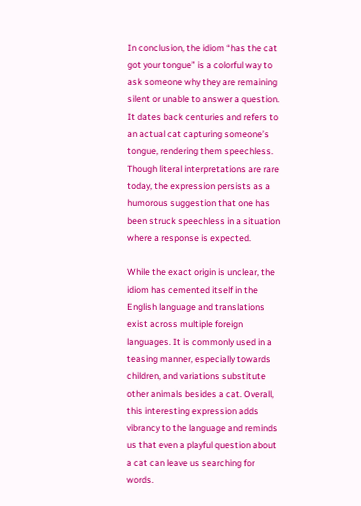In conclusion, the idiom “has the cat got your tongue” is a colorful way to ask someone why they are remaining silent or unable to answer a question. It dates back centuries and refers to an actual cat capturing someone’s tongue, rendering them speechless. Though literal interpretations are rare today, the expression persists as a humorous suggestion that one has been struck speechless in a situation where a response is expected.

While the exact origin is unclear, the idiom has cemented itself in the English language and translations exist across multiple foreign languages. It is commonly used in a teasing manner, especially towards children, and variations substitute other animals besides a cat. Overall, this interesting expression adds vibrancy to the language and reminds us that even a playful question about a cat can leave us searching for words.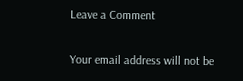Leave a Comment

Your email address will not be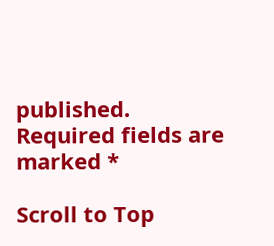published. Required fields are marked *

Scroll to Top